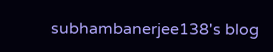subhambanerjee138's blog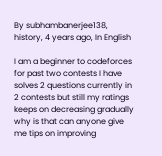By subhambanerjee138, history, 4 years ago, In English

I am a beginner to codeforces for past two contests I have solves 2 questions currently in 2 contests but still my ratings keeps on decreasing gradually why is that can anyone give me tips on improving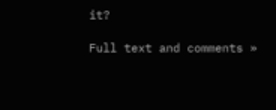it?

Full text and comments »